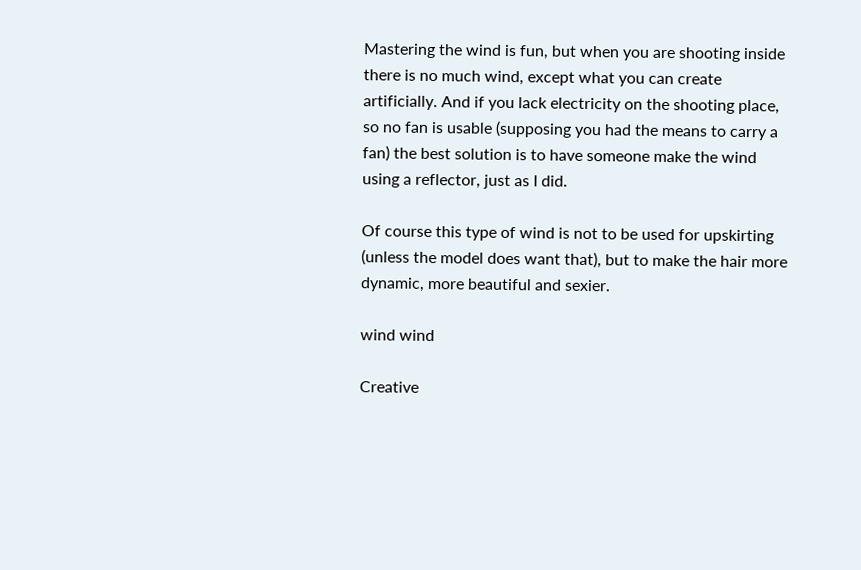Mastering the wind is fun, but when you are shooting inside there is no much wind, except what you can create artificially. And if you lack electricity on the shooting place, so no fan is usable (supposing you had the means to carry a fan) the best solution is to have someone make the wind using a reflector, just as I did.

Of course this type of wind is not to be used for upskirting (unless the model does want that), but to make the hair more dynamic, more beautiful and sexier.

wind wind

Creative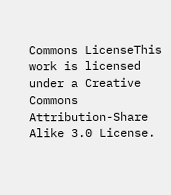Commons LicenseThis work is licensed under a Creative Commons Attribution-Share Alike 3.0 License.